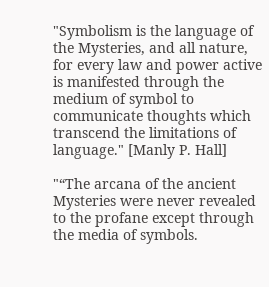"Symbolism is the language of the Mysteries, and all nature, for every law and power active is manifested through the medium of symbol to communicate thoughts which transcend the limitations of language." [Manly P. Hall]

"“The arcana of the ancient Mysteries were never revealed to the profane except through the media of symbols.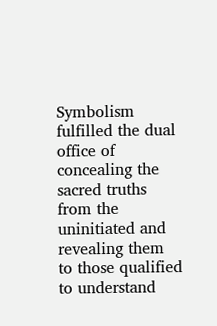Symbolism fulfilled the dual office of concealing the sacred truths from the uninitiated and revealing them to those qualified to understand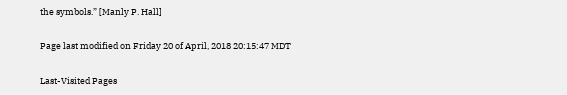the symbols.” [Manly P. Hall]

Page last modified on Friday 20 of April, 2018 20:15:47 MDT

Last-Visited Pages